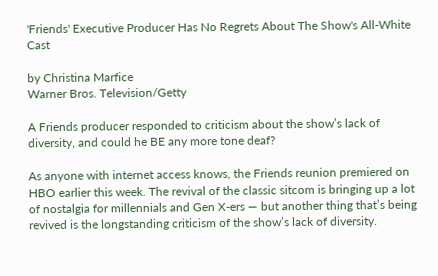'Friends' Executive Producer Has No Regrets About The Show's All-White Cast

by Christina Marfice
Warner Bros. Television/Getty

A Friends producer responded to criticism about the show’s lack of diversity, and could he BE any more tone deaf?

As anyone with internet access knows, the Friends reunion premiered on HBO earlier this week. The revival of the classic sitcom is bringing up a lot of nostalgia for millennials and Gen X-ers — but another thing that’s being revived is the longstanding criticism of the show’s lack of diversity.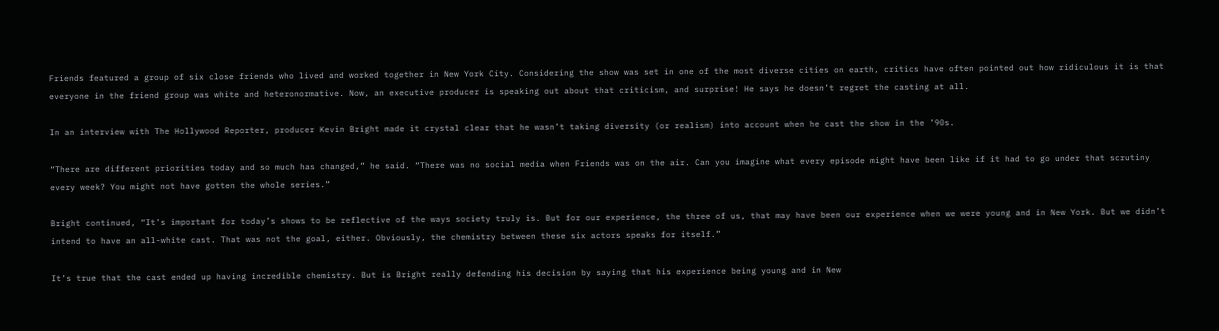Friends featured a group of six close friends who lived and worked together in New York City. Considering the show was set in one of the most diverse cities on earth, critics have often pointed out how ridiculous it is that everyone in the friend group was white and heteronormative. Now, an executive producer is speaking out about that criticism, and surprise! He says he doesn’t regret the casting at all.

In an interview with The Hollywood Reporter, producer Kevin Bright made it crystal clear that he wasn’t taking diversity (or realism) into account when he cast the show in the ’90s.

“There are different priorities today and so much has changed,” he said. “There was no social media when Friends was on the air. Can you imagine what every episode might have been like if it had to go under that scrutiny every week? You might not have gotten the whole series.”

Bright continued, “It’s important for today’s shows to be reflective of the ways society truly is. But for our experience, the three of us, that may have been our experience when we were young and in New York. But we didn’t intend to have an all-white cast. That was not the goal, either. Obviously, the chemistry between these six actors speaks for itself.”

It’s true that the cast ended up having incredible chemistry. But is Bright really defending his decision by saying that his experience being young and in New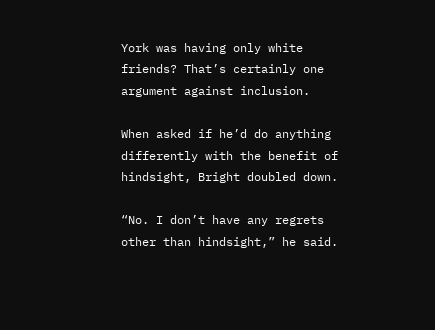York was having only white friends? That’s certainly one argument against inclusion.

When asked if he’d do anything differently with the benefit of hindsight, Bright doubled down.

“No. I don’t have any regrets other than hindsight,” he said.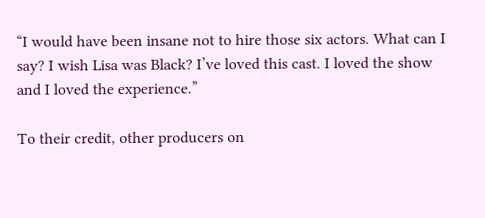“I would have been insane not to hire those six actors. What can I say? I wish Lisa was Black? I’ve loved this cast. I loved the show and I loved the experience.”

To their credit, other producers on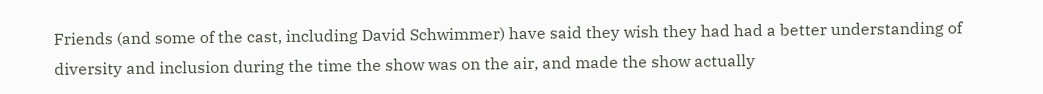Friends (and some of the cast, including David Schwimmer) have said they wish they had had a better understanding of diversity and inclusion during the time the show was on the air, and made the show actually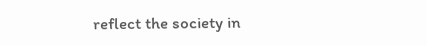reflect the society in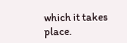which it takes place.